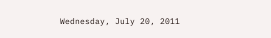Wednesday, July 20, 2011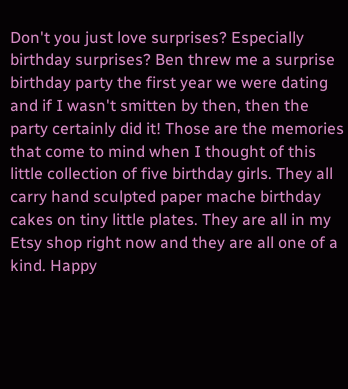Don't you just love surprises? Especially birthday surprises? Ben threw me a surprise birthday party the first year we were dating and if I wasn't smitten by then, then the party certainly did it! Those are the memories that come to mind when I thought of this little collection of five birthday girls. They all carry hand sculpted paper mache birthday cakes on tiny little plates. They are all in my Etsy shop right now and they are all one of a kind. Happy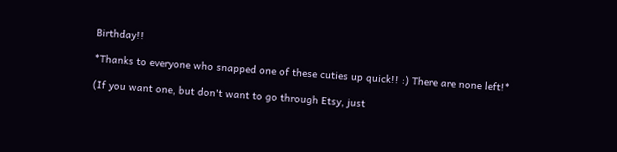Birthday!!

*Thanks to everyone who snapped one of these cuties up quick!! :) There are none left!*

(If you want one, but don't want to go through Etsy, just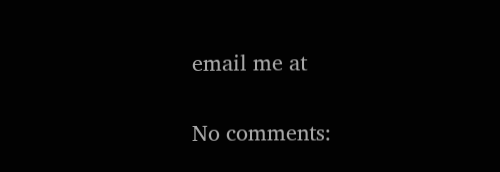email me at

No comments: